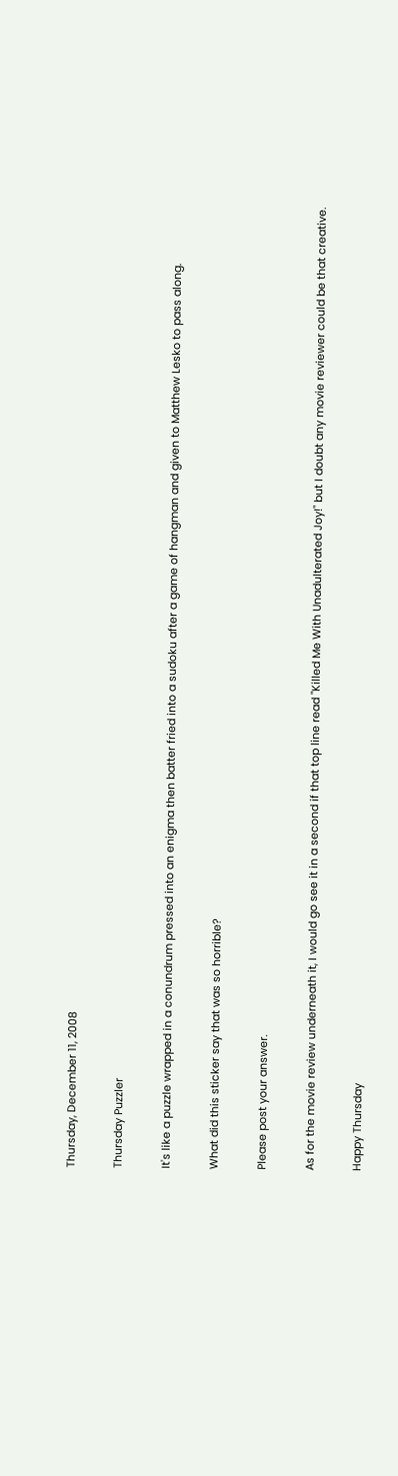Thursday, December 11, 2008

Thursday Puzzler

It's like a puzzle wrapped in a conundrum pressed into an enigma then batter fried into a sudoku after a game of hangman and given to Matthew Lesko to pass along.

What did this sticker say that was so horrible?

Please post your answer.

As for the movie review underneath it, I would go see it in a second if that top line read "Killed Me With Unadulterated Joy!" but I doubt any movie reviewer could be that creative.

Happy Thursday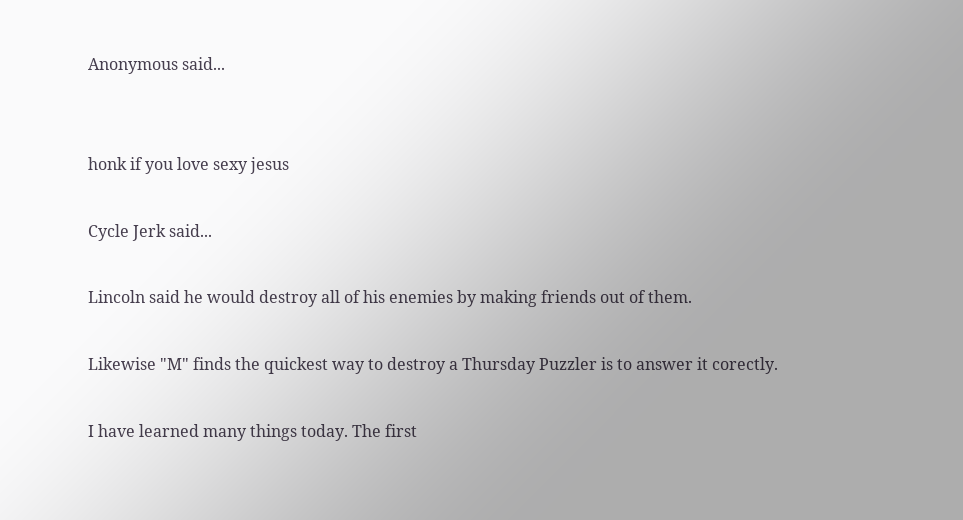Anonymous said...


honk if you love sexy jesus

Cycle Jerk said...

Lincoln said he would destroy all of his enemies by making friends out of them.

Likewise "M" finds the quickest way to destroy a Thursday Puzzler is to answer it corectly.

I have learned many things today. The first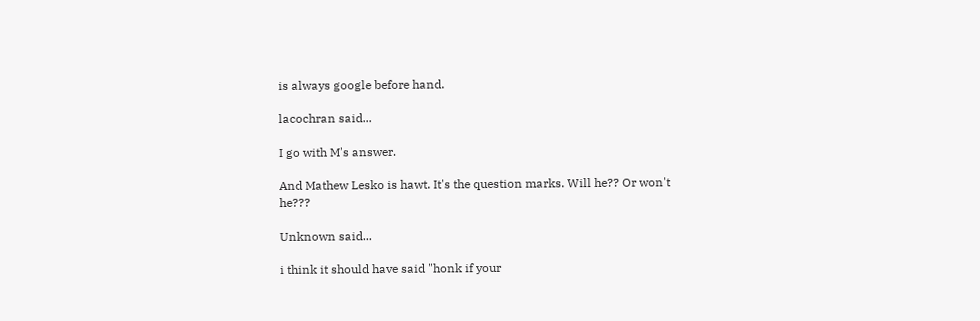is always google before hand.

lacochran said...

I go with M's answer.

And Mathew Lesko is hawt. It's the question marks. Will he?? Or won't he???

Unknown said...

i think it should have said "honk if your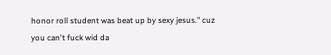honor roll student was beat up by sexy jesus." cuz you can't fuck wid da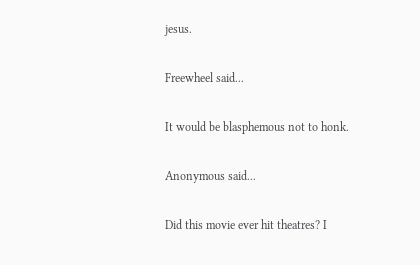jesus.

Freewheel said...

It would be blasphemous not to honk.

Anonymous said...

Did this movie ever hit theatres? I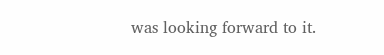was looking forward to it.